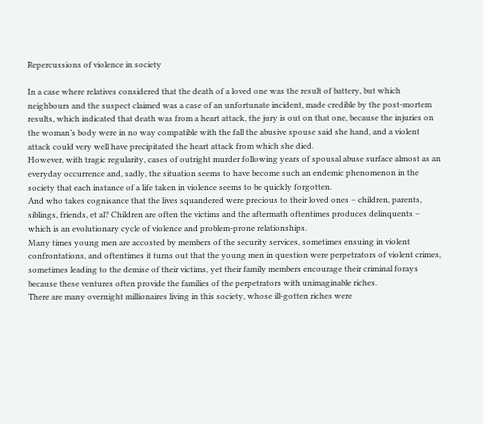Repercussions of violence in society

In a case where relatives considered that the death of a loved one was the result of battery, but which neighbours and the suspect claimed was a case of an unfortunate incident, made credible by the post-mortem results, which indicated that death was from a heart attack, the jury is out on that one, because the injuries on the woman’s body were in no way compatible with the fall the abusive spouse said she hand, and a violent attack could very well have precipitated the heart attack from which she died.
However, with tragic regularity, cases of outright murder following years of spousal abuse surface almost as an everyday occurrence and, sadly, the situation seems to have become such an endemic phenomenon in the society that each instance of a life taken in violence seems to be quickly forgotten.
And who takes cognisance that the lives squandered were precious to their loved ones – children, parents, siblings, friends, et al? Children are often the victims and the aftermath oftentimes produces delinquents – which is an evolutionary cycle of violence and problem-prone relationships.
Many times young men are accosted by members of the security services, sometimes ensuing in violent confrontations, and oftentimes it turns out that the young men in question were perpetrators of violent crimes, sometimes leading to the demise of their victims, yet their family members encourage their criminal forays because these ventures often provide the families of the perpetrators with unimaginable riches.
There are many overnight millionaires living in this society, whose ill-gotten riches were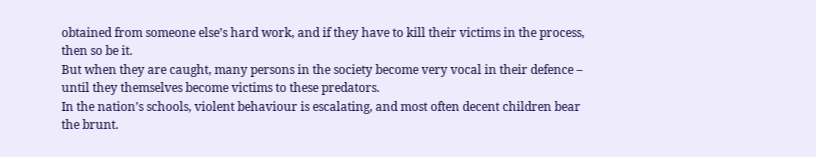obtained from someone else’s hard work, and if they have to kill their victims in the process, then so be it.
But when they are caught, many persons in the society become very vocal in their defence – until they themselves become victims to these predators.
In the nation’s schools, violent behaviour is escalating, and most often decent children bear the brunt.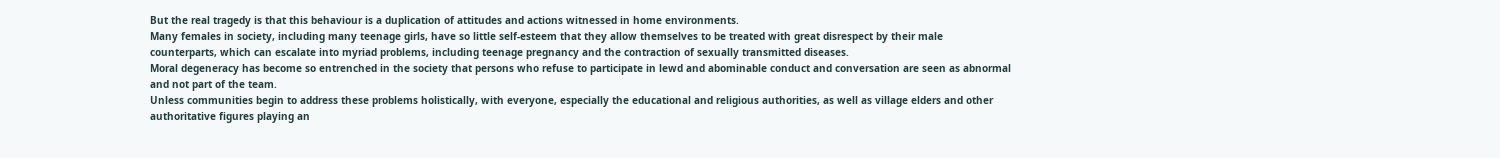But the real tragedy is that this behaviour is a duplication of attitudes and actions witnessed in home environments.
Many females in society, including many teenage girls, have so little self-esteem that they allow themselves to be treated with great disrespect by their male counterparts, which can escalate into myriad problems, including teenage pregnancy and the contraction of sexually transmitted diseases.
Moral degeneracy has become so entrenched in the society that persons who refuse to participate in lewd and abominable conduct and conversation are seen as abnormal and not part of the team.
Unless communities begin to address these problems holistically, with everyone, especially the educational and religious authorities, as well as village elders and other authoritative figures playing an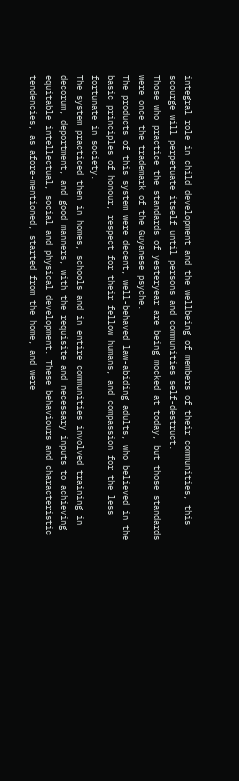integral role in child development and the wellbeing of members of their communities, this scourge will perpetuate itself until persons and communities self-destruct.
Those who practice the standards of yesteryear are being mocked at today, but those standards were once the trademark of the Guyanese psyche.
The products of this system were decent, well-behaved law-abiding adults, who believed in the basic principles of honour, respect for their fellow humans, and compassion for the less fortunate in society.
The system practiced then in homes, schools and in entire communities involved training in decorum, deportment, and good manners, with the requisite and necessary inputs to achieving equitable intellectual, social and physical development. These behaviours and characteristic tendencies, as afore-mentioned, started from the home, and were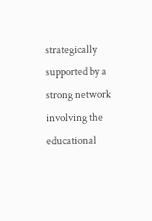strategically supported by a strong network involving the educational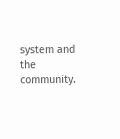system and the community.